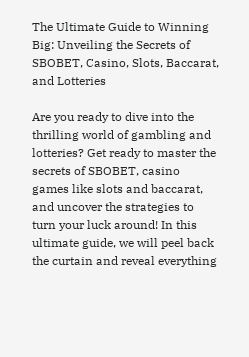The Ultimate Guide to Winning Big: Unveiling the Secrets of SBOBET, Casino, Slots, Baccarat, and Lotteries

Are you ready to dive into the thrilling world of gambling and lotteries? Get ready to master the secrets of SBOBET, casino games like slots and baccarat, and uncover the strategies to turn your luck around! In this ultimate guide, we will peel back the curtain and reveal everything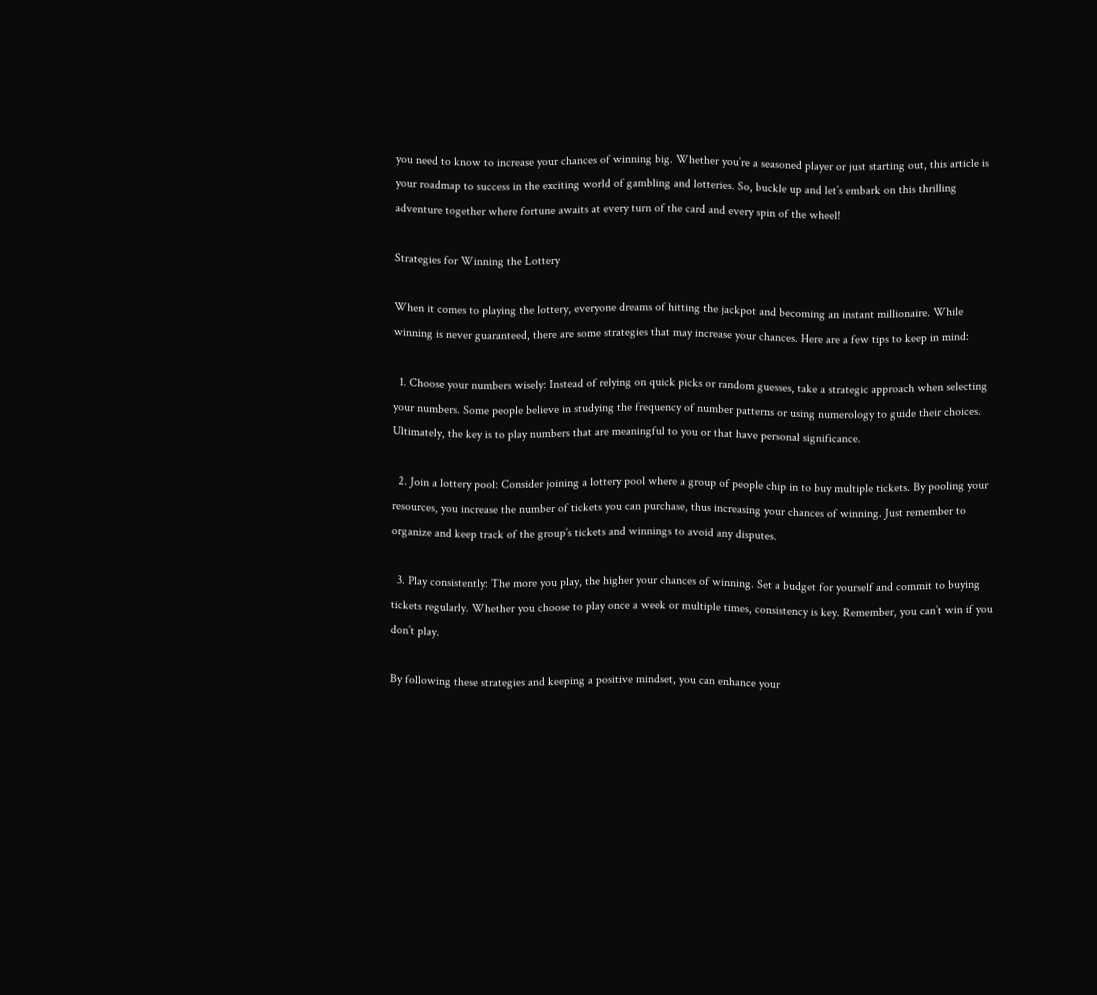you need to know to increase your chances of winning big. Whether you’re a seasoned player or just starting out, this article is your roadmap to success in the exciting world of gambling and lotteries. So, buckle up and let’s embark on this thrilling adventure together where fortune awaits at every turn of the card and every spin of the wheel!

Strategies for Winning the Lottery

When it comes to playing the lottery, everyone dreams of hitting the jackpot and becoming an instant millionaire. While winning is never guaranteed, there are some strategies that may increase your chances. Here are a few tips to keep in mind:

  1. Choose your numbers wisely: Instead of relying on quick picks or random guesses, take a strategic approach when selecting your numbers. Some people believe in studying the frequency of number patterns or using numerology to guide their choices. Ultimately, the key is to play numbers that are meaningful to you or that have personal significance.

  2. Join a lottery pool: Consider joining a lottery pool where a group of people chip in to buy multiple tickets. By pooling your resources, you increase the number of tickets you can purchase, thus increasing your chances of winning. Just remember to organize and keep track of the group’s tickets and winnings to avoid any disputes.

  3. Play consistently: The more you play, the higher your chances of winning. Set a budget for yourself and commit to buying tickets regularly. Whether you choose to play once a week or multiple times, consistency is key. Remember, you can’t win if you don’t play.

By following these strategies and keeping a positive mindset, you can enhance your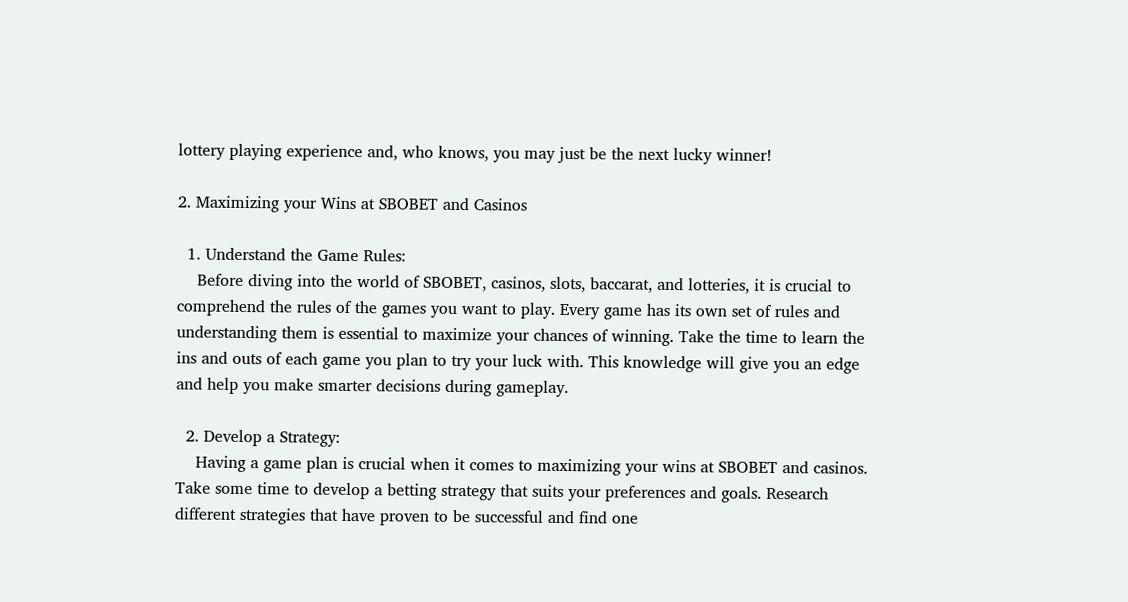lottery playing experience and, who knows, you may just be the next lucky winner!

2. Maximizing your Wins at SBOBET and Casinos

  1. Understand the Game Rules:
    Before diving into the world of SBOBET, casinos, slots, baccarat, and lotteries, it is crucial to comprehend the rules of the games you want to play. Every game has its own set of rules and understanding them is essential to maximize your chances of winning. Take the time to learn the ins and outs of each game you plan to try your luck with. This knowledge will give you an edge and help you make smarter decisions during gameplay.

  2. Develop a Strategy:
    Having a game plan is crucial when it comes to maximizing your wins at SBOBET and casinos. Take some time to develop a betting strategy that suits your preferences and goals. Research different strategies that have proven to be successful and find one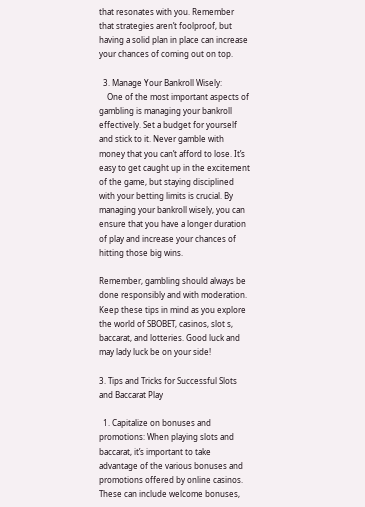that resonates with you. Remember that strategies aren’t foolproof, but having a solid plan in place can increase your chances of coming out on top.

  3. Manage Your Bankroll Wisely:
    One of the most important aspects of gambling is managing your bankroll effectively. Set a budget for yourself and stick to it. Never gamble with money that you can’t afford to lose. It’s easy to get caught up in the excitement of the game, but staying disciplined with your betting limits is crucial. By managing your bankroll wisely, you can ensure that you have a longer duration of play and increase your chances of hitting those big wins.

Remember, gambling should always be done responsibly and with moderation. Keep these tips in mind as you explore the world of SBOBET, casinos, slot s, baccarat, and lotteries. Good luck and may lady luck be on your side!

3. Tips and Tricks for Successful Slots and Baccarat Play

  1. Capitalize on bonuses and promotions: When playing slots and baccarat, it’s important to take advantage of the various bonuses and promotions offered by online casinos. These can include welcome bonuses,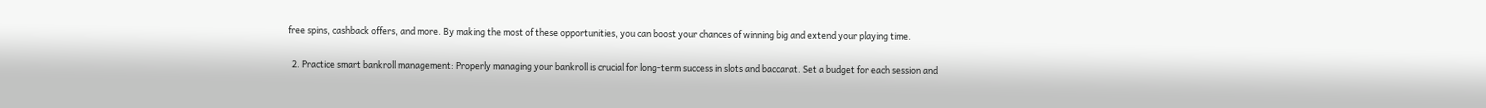free spins, cashback offers, and more. By making the most of these opportunities, you can boost your chances of winning big and extend your playing time.

  2. Practice smart bankroll management: Properly managing your bankroll is crucial for long-term success in slots and baccarat. Set a budget for each session and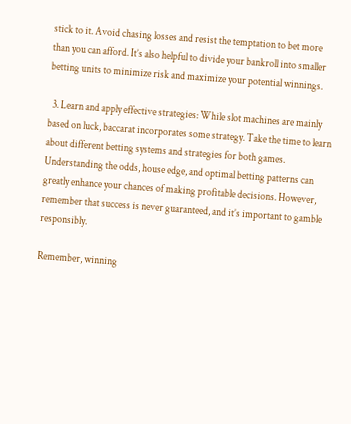stick to it. Avoid chasing losses and resist the temptation to bet more than you can afford. It’s also helpful to divide your bankroll into smaller betting units to minimize risk and maximize your potential winnings.

  3. Learn and apply effective strategies: While slot machines are mainly based on luck, baccarat incorporates some strategy. Take the time to learn about different betting systems and strategies for both games. Understanding the odds, house edge, and optimal betting patterns can greatly enhance your chances of making profitable decisions. However, remember that success is never guaranteed, and it’s important to gamble responsibly.

Remember, winning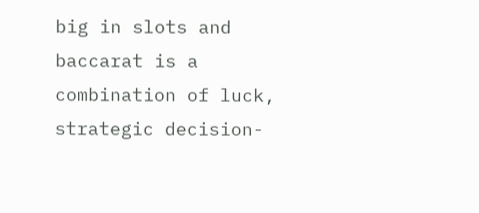big in slots and baccarat is a combination of luck, strategic decision-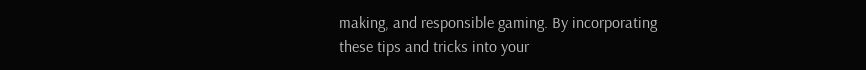making, and responsible gaming. By incorporating these tips and tricks into your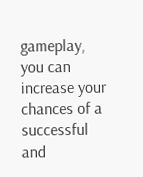gameplay, you can increase your chances of a successful and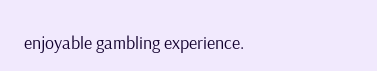enjoyable gambling experience.